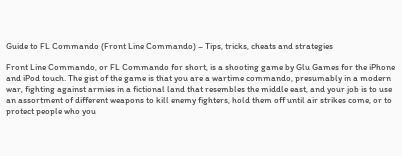Guide to FL Commando (Front Line Commando) – Tips, tricks, cheats and strategies

Front Line Commando, or FL Commando for short, is a shooting game by Glu Games for the iPhone and iPod touch. The gist of the game is that you are a wartime commando, presumably in a modern war, fighting against armies in a fictional land that resembles the middle east, and your job is to use an assortment of different weapons to kill enemy fighters, hold them off until air strikes come, or to protect people who you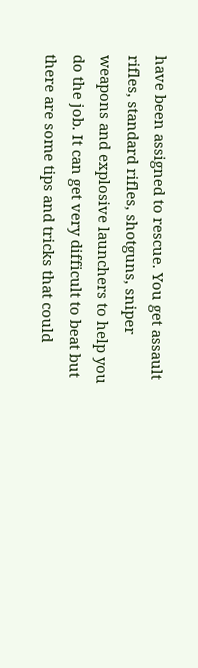have been assigned to rescue. You get assault rifles, standard rifles, shotguns, sniper weapons and explosive launchers to help you do the job. It can get very difficult to beat but there are some tips and tricks that could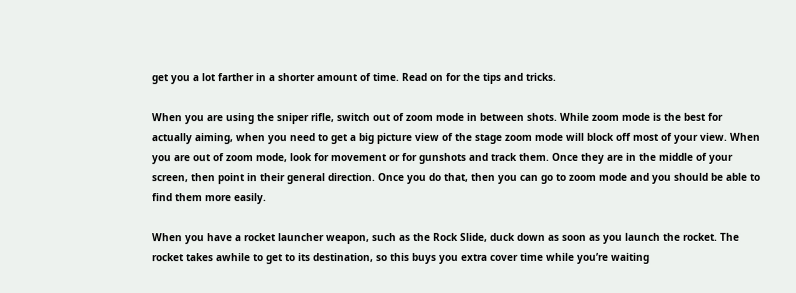get you a lot farther in a shorter amount of time. Read on for the tips and tricks.

When you are using the sniper rifle, switch out of zoom mode in between shots. While zoom mode is the best for actually aiming, when you need to get a big picture view of the stage zoom mode will block off most of your view. When you are out of zoom mode, look for movement or for gunshots and track them. Once they are in the middle of your screen, then point in their general direction. Once you do that, then you can go to zoom mode and you should be able to find them more easily.

When you have a rocket launcher weapon, such as the Rock Slide, duck down as soon as you launch the rocket. The rocket takes awhile to get to its destination, so this buys you extra cover time while you’re waiting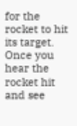for the rocket to hit its target. Once you hear the rocket hit and see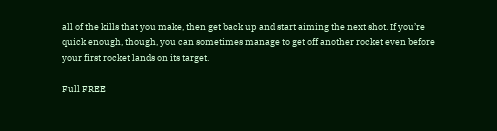all of the kills that you make, then get back up and start aiming the next shot. If you’re quick enough, though, you can sometimes manage to get off another rocket even before your first rocket lands on its target.

Full FREE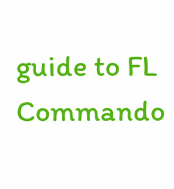guide to FL Commando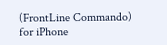(FrontLine Commando) for iPhone